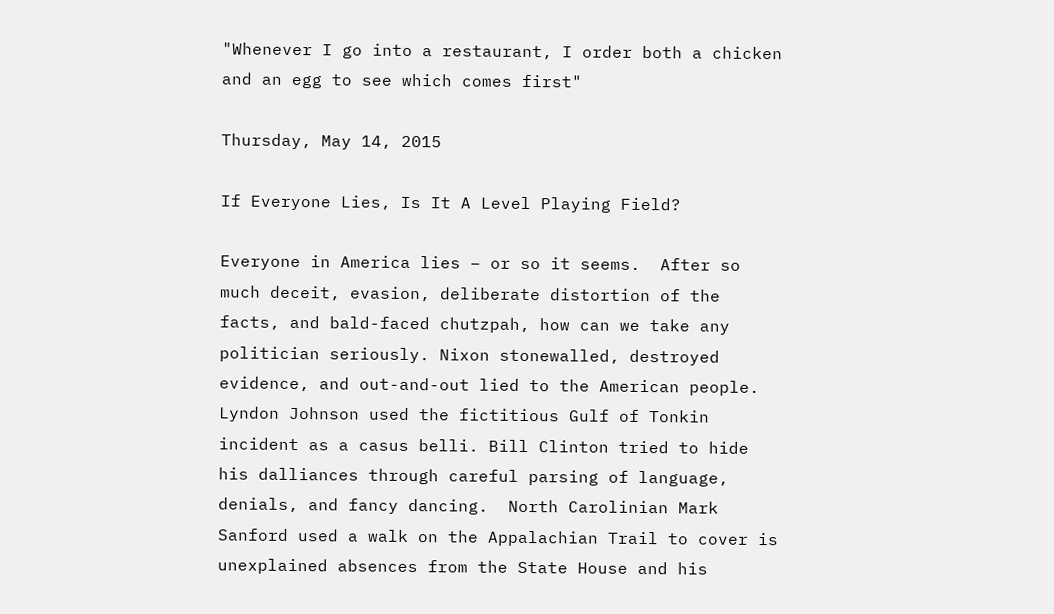"Whenever I go into a restaurant, I order both a chicken and an egg to see which comes first"

Thursday, May 14, 2015

If Everyone Lies, Is It A Level Playing Field?

Everyone in America lies – or so it seems.  After so much deceit, evasion, deliberate distortion of the facts, and bald-faced chutzpah, how can we take any politician seriously. Nixon stonewalled, destroyed evidence, and out-and-out lied to the American people.  Lyndon Johnson used the fictitious Gulf of Tonkin incident as a casus belli. Bill Clinton tried to hide his dalliances through careful parsing of language, denials, and fancy dancing.  North Carolinian Mark Sanford used a walk on the Appalachian Trail to cover is unexplained absences from the State House and his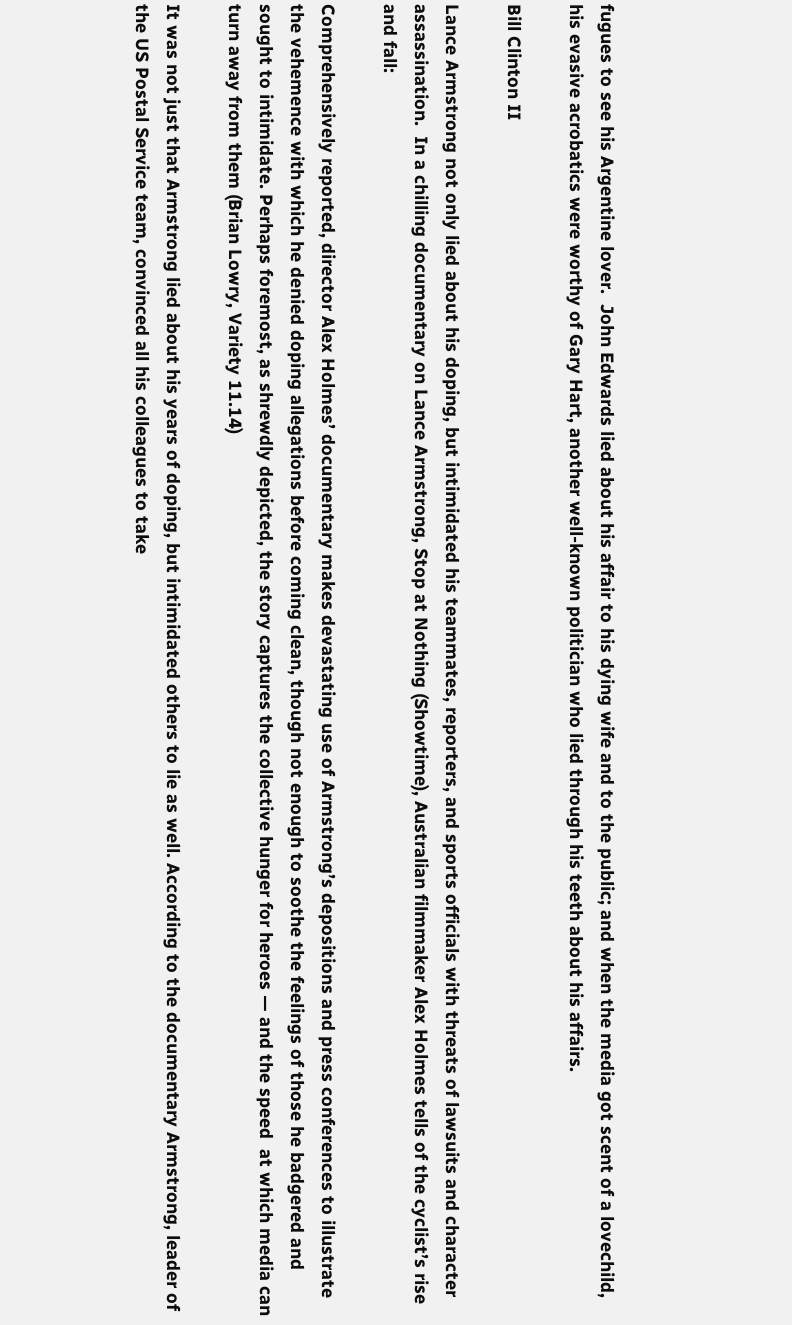fugues to see his Argentine lover.  John Edwards lied about his affair to his dying wife and to the public; and when the media got scent of a lovechild, his evasive acrobatics were worthy of Gary Hart, another well-known politician who lied through his teeth about his affairs.

Bill Clinton II

Lance Armstrong not only lied about his doping, but intimidated his teammates, reporters, and sports officials with threats of lawsuits and character assassination.  In a chilling documentary on Lance Armstrong, Stop at Nothing (Showtime), Australian filmmaker Alex Holmes tells of the cyclist’s rise and fall:

Comprehensively reported, director Alex Holmes’ documentary makes devastating use of Armstrong’s depositions and press conferences to illustrate the vehemence with which he denied doping allegations before coming clean, though not enough to soothe the feelings of those he badgered and sought to intimidate. Perhaps foremost, as shrewdly depicted, the story captures the collective hunger for heroes — and the speed  at which media can turn away from them (Brian Lowry, Variety 11.14)

It was not just that Armstrong lied about his years of doping, but intimidated others to lie as well. According to the documentary Armstrong, leader of the US Postal Service team, convinced all his colleagues to take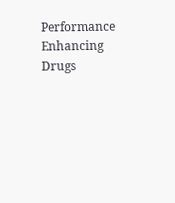Performance Enhancing Drugs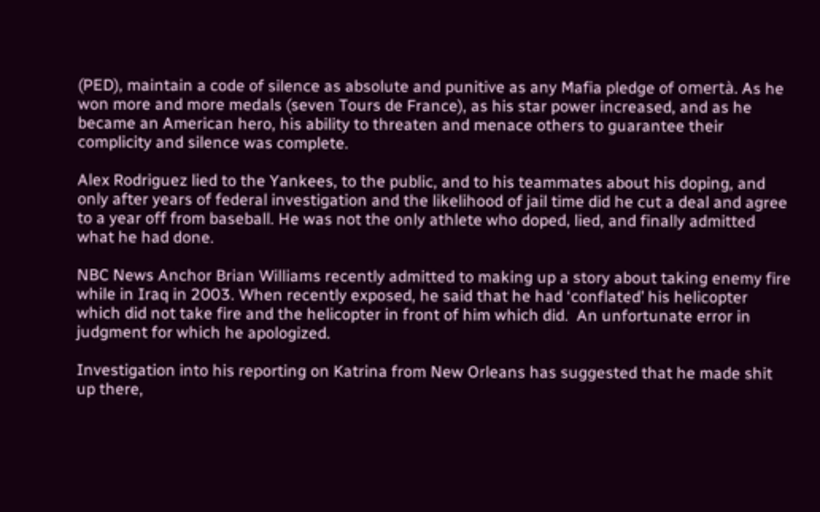(PED), maintain a code of silence as absolute and punitive as any Mafia pledge of omertà. As he won more and more medals (seven Tours de France), as his star power increased, and as he became an American hero, his ability to threaten and menace others to guarantee their complicity and silence was complete.

Alex Rodriguez lied to the Yankees, to the public, and to his teammates about his doping, and only after years of federal investigation and the likelihood of jail time did he cut a deal and agree to a year off from baseball. He was not the only athlete who doped, lied, and finally admitted what he had done.

NBC News Anchor Brian Williams recently admitted to making up a story about taking enemy fire while in Iraq in 2003. When recently exposed, he said that he had ‘conflated’ his helicopter which did not take fire and the helicopter in front of him which did.  An unfortunate error in judgment for which he apologized.

Investigation into his reporting on Katrina from New Orleans has suggested that he made shit up there,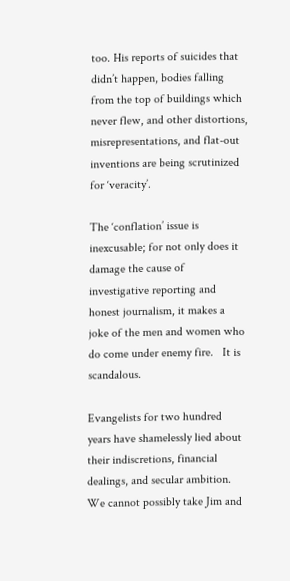too. His reports of suicides that didn’t happen, bodies falling from the top of buildings which never flew, and other distortions, misrepresentations, and flat-out inventions are being scrutinized for ‘veracity’.

The ‘conflation’ issue is inexcusable; for not only does it damage the cause of investigative reporting and honest journalism, it makes a joke of the men and women who do come under enemy fire.   It is scandalous.

Evangelists for two hundred years have shamelessly lied about their indiscretions, financial dealings, and secular ambition. We cannot possibly take Jim and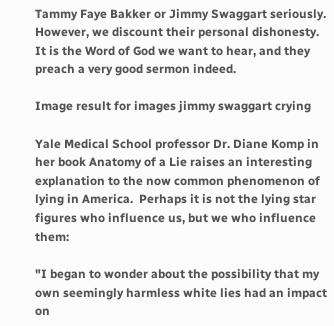Tammy Faye Bakker or Jimmy Swaggart seriously.  However, we discount their personal dishonesty.  It is the Word of God we want to hear, and they preach a very good sermon indeed.

Image result for images jimmy swaggart crying

Yale Medical School professor Dr. Diane Komp in her book Anatomy of a Lie raises an interesting explanation to the now common phenomenon of lying in America.  Perhaps it is not the lying star figures who influence us, but we who influence them:

"I began to wonder about the possibility that my own seemingly harmless white lies had an impact on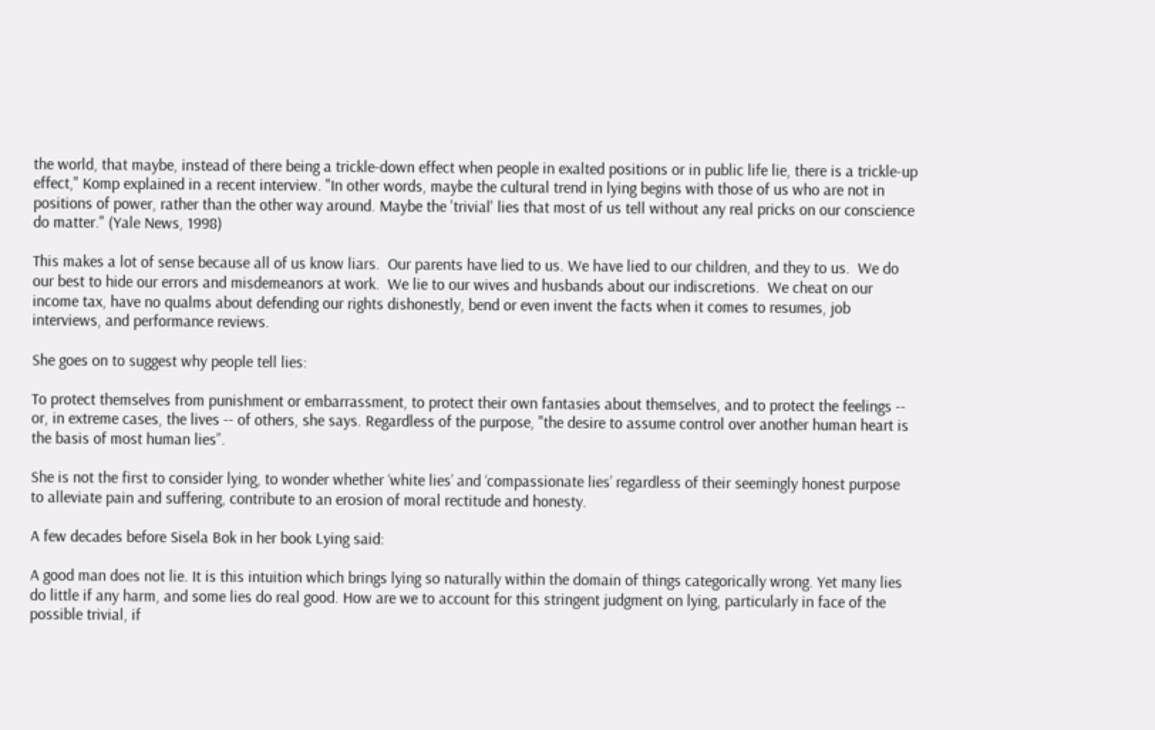the world, that maybe, instead of there being a trickle-down effect when people in exalted positions or in public life lie, there is a trickle-up effect," Komp explained in a recent interview. "In other words, maybe the cultural trend in lying begins with those of us who are not in positions of power, rather than the other way around. Maybe the 'trivial' lies that most of us tell without any real pricks on our conscience do matter." (Yale News, 1998)

This makes a lot of sense because all of us know liars.  Our parents have lied to us. We have lied to our children, and they to us.  We do our best to hide our errors and misdemeanors at work.  We lie to our wives and husbands about our indiscretions.  We cheat on our income tax, have no qualms about defending our rights dishonestly, bend or even invent the facts when it comes to resumes, job interviews, and performance reviews.

She goes on to suggest why people tell lies:

To protect themselves from punishment or embarrassment, to protect their own fantasies about themselves, and to protect the feelings -- or, in extreme cases, the lives -- of others, she says. Regardless of the purpose, "the desire to assume control over another human heart is the basis of most human lies”.

She is not the first to consider lying, to wonder whether ‘white lies’ and ‘compassionate lies’ regardless of their seemingly honest purpose to alleviate pain and suffering, contribute to an erosion of moral rectitude and honesty.

A few decades before Sisela Bok in her book Lying said:

A good man does not lie. It is this intuition which brings lying so naturally within the domain of things categorically wrong. Yet many lies do little if any harm, and some lies do real good. How are we to account for this stringent judgment on lying, particularly in face of the possible trivial, if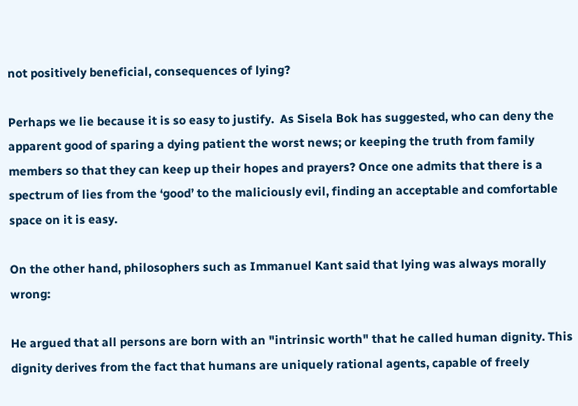not positively beneficial, consequences of lying?

Perhaps we lie because it is so easy to justify.  As Sisela Bok has suggested, who can deny the apparent good of sparing a dying patient the worst news; or keeping the truth from family members so that they can keep up their hopes and prayers? Once one admits that there is a spectrum of lies from the ‘good’ to the maliciously evil, finding an acceptable and comfortable space on it is easy.

On the other hand, philosophers such as Immanuel Kant said that lying was always morally wrong:

He argued that all persons are born with an "intrinsic worth" that he called human dignity. This dignity derives from the fact that humans are uniquely rational agents, capable of freely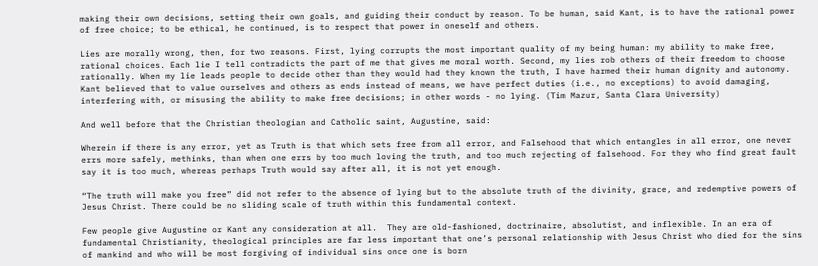making their own decisions, setting their own goals, and guiding their conduct by reason. To be human, said Kant, is to have the rational power of free choice; to be ethical, he continued, is to respect that power in oneself and others.

Lies are morally wrong, then, for two reasons. First, lying corrupts the most important quality of my being human: my ability to make free, rational choices. Each lie I tell contradicts the part of me that gives me moral worth. Second, my lies rob others of their freedom to choose rationally. When my lie leads people to decide other than they would had they known the truth, I have harmed their human dignity and autonomy. Kant believed that to value ourselves and others as ends instead of means, we have perfect duties (i.e., no exceptions) to avoid damaging, interfering with, or misusing the ability to make free decisions; in other words - no lying. (Tim Mazur, Santa Clara University)

And well before that the Christian theologian and Catholic saint, Augustine, said:

Wherein if there is any error, yet as Truth is that which sets free from all error, and Falsehood that which entangles in all error, one never errs more safely, methinks, than when one errs by too much loving the truth, and too much rejecting of falsehood. For they who find great fault say it is too much, whereas perhaps Truth would say after all, it is not yet enough.

“The truth will make you free” did not refer to the absence of lying but to the absolute truth of the divinity, grace, and redemptive powers of Jesus Christ. There could be no sliding scale of truth within this fundamental context.

Few people give Augustine or Kant any consideration at all.  They are old-fashioned, doctrinaire, absolutist, and inflexible. In an era of fundamental Christianity, theological principles are far less important that one’s personal relationship with Jesus Christ who died for the sins of mankind and who will be most forgiving of individual sins once one is born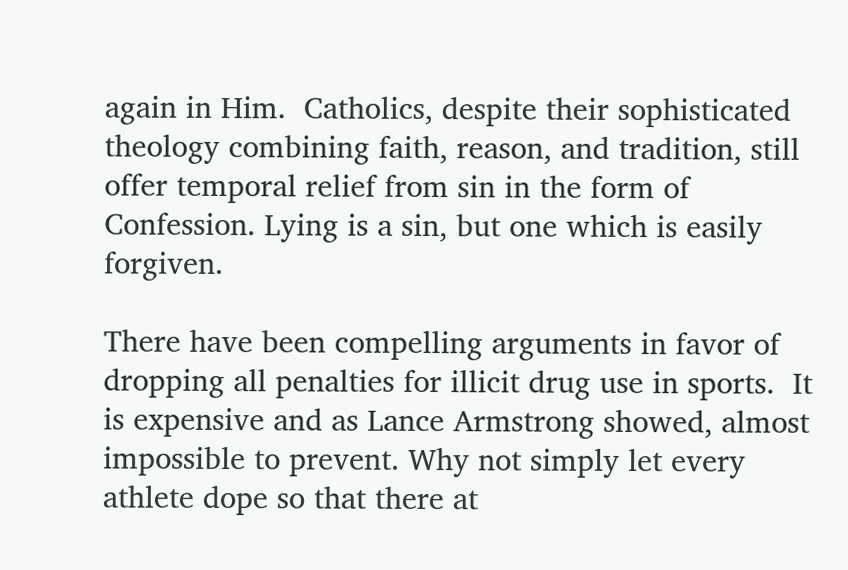again in Him.  Catholics, despite their sophisticated theology combining faith, reason, and tradition, still offer temporal relief from sin in the form of Confession. Lying is a sin, but one which is easily forgiven.

There have been compelling arguments in favor of dropping all penalties for illicit drug use in sports.  It is expensive and as Lance Armstrong showed, almost impossible to prevent. Why not simply let every athlete dope so that there at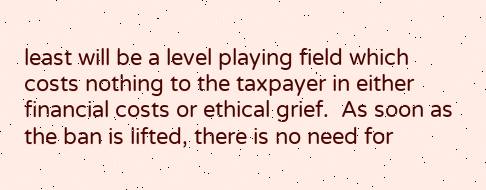least will be a level playing field which costs nothing to the taxpayer in either financial costs or ethical grief.  As soon as the ban is lifted, there is no need for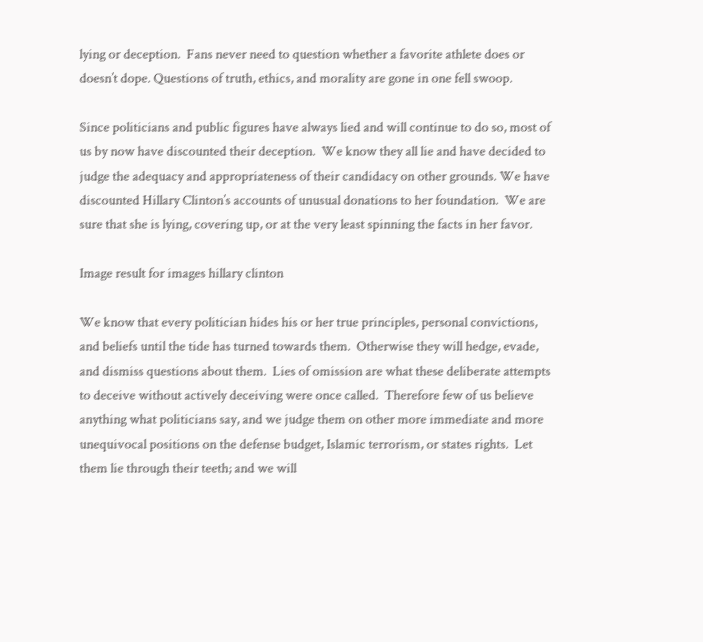lying or deception.  Fans never need to question whether a favorite athlete does or doesn’t dope. Questions of truth, ethics, and morality are gone in one fell swoop.

Since politicians and public figures have always lied and will continue to do so, most of us by now have discounted their deception.  We know they all lie and have decided to judge the adequacy and appropriateness of their candidacy on other grounds. We have discounted Hillary Clinton’s accounts of unusual donations to her foundation.  We are sure that she is lying, covering up, or at the very least spinning the facts in her favor.

Image result for images hillary clinton

We know that every politician hides his or her true principles, personal convictions, and beliefs until the tide has turned towards them.  Otherwise they will hedge, evade, and dismiss questions about them.  Lies of omission are what these deliberate attempts to deceive without actively deceiving were once called.  Therefore few of us believe anything what politicians say, and we judge them on other more immediate and more unequivocal positions on the defense budget, Islamic terrorism, or states rights.  Let them lie through their teeth; and we will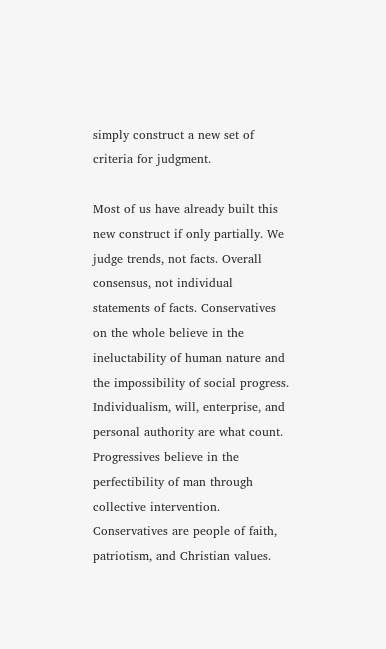simply construct a new set of criteria for judgment.

Most of us have already built this new construct if only partially. We judge trends, not facts. Overall consensus, not individual statements of facts. Conservatives on the whole believe in the ineluctability of human nature and the impossibility of social progress. Individualism, will, enterprise, and personal authority are what count. Progressives believe in the perfectibility of man through collective intervention.  Conservatives are people of faith, patriotism, and Christian values.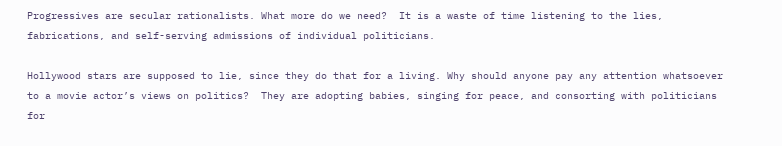Progressives are secular rationalists. What more do we need?  It is a waste of time listening to the lies, fabrications, and self-serving admissions of individual politicians.

Hollywood stars are supposed to lie, since they do that for a living. Why should anyone pay any attention whatsoever to a movie actor’s views on politics?  They are adopting babies, singing for peace, and consorting with politicians for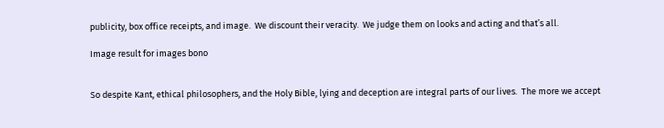publicity, box office receipts, and image.  We discount their veracity.  We judge them on looks and acting and that’s all.

Image result for images bono


So despite Kant, ethical philosophers, and the Holy Bible, lying and deception are integral parts of our lives.  The more we accept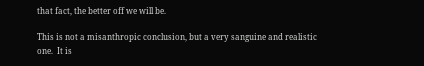that fact, the better off we will be.

This is not a misanthropic conclusion, but a very sanguine and realistic one.  It is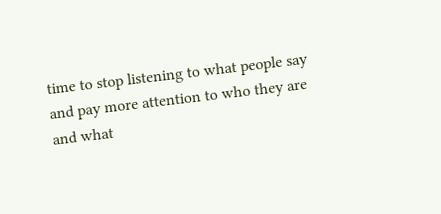time to stop listening to what people say and pay more attention to who they are and what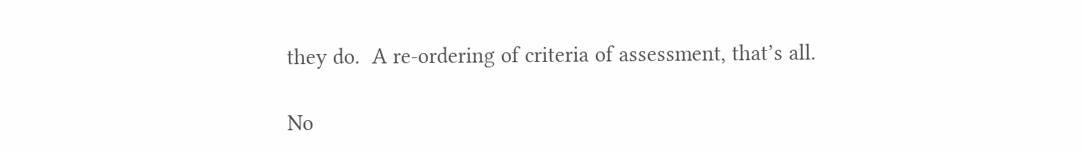they do.  A re-ordering of criteria of assessment, that’s all.

No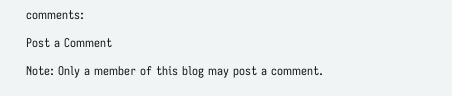comments:

Post a Comment

Note: Only a member of this blog may post a comment.